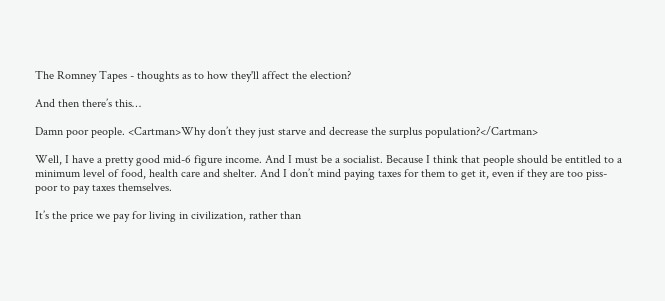The Romney Tapes - thoughts as to how they'll affect the election?

And then there’s this…

Damn poor people. <Cartman>Why don’t they just starve and decrease the surplus population?</Cartman>

Well, I have a pretty good mid-6 figure income. And I must be a socialist. Because I think that people should be entitled to a minimum level of food, health care and shelter. And I don’t mind paying taxes for them to get it, even if they are too piss-poor to pay taxes themselves.

It’s the price we pay for living in civilization, rather than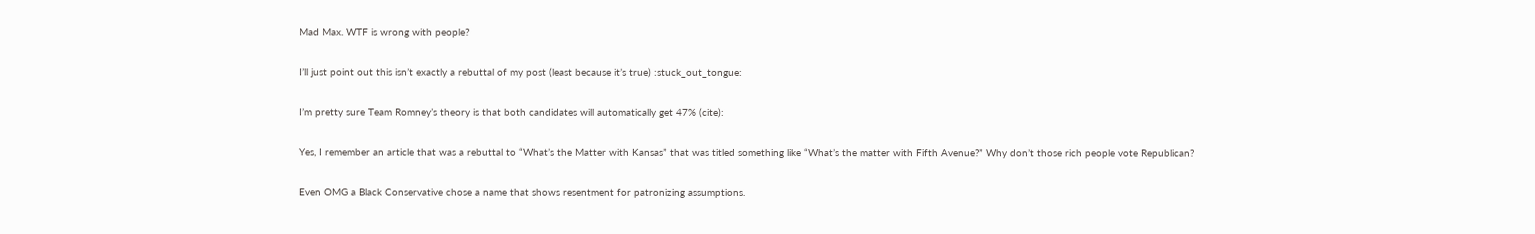Mad Max. WTF is wrong with people?

I’ll just point out this isn’t exactly a rebuttal of my post (least because it’s true) :stuck_out_tongue:

I’m pretty sure Team Romney’s theory is that both candidates will automatically get 47% (cite):

Yes, I remember an article that was a rebuttal to “What’s the Matter with Kansas” that was titled something like “What’s the matter with Fifth Avenue?” Why don’t those rich people vote Republican?

Even OMG a Black Conservative chose a name that shows resentment for patronizing assumptions.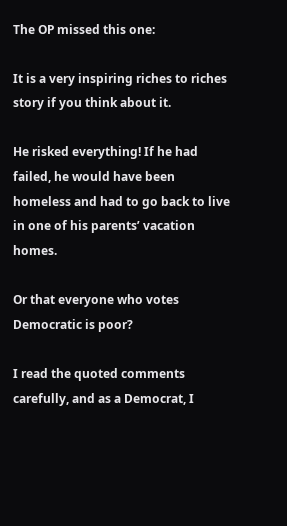The OP missed this one:

It is a very inspiring riches to riches story if you think about it.

He risked everything! If he had failed, he would have been homeless and had to go back to live in one of his parents’ vacation homes.

Or that everyone who votes Democratic is poor?

I read the quoted comments carefully, and as a Democrat, I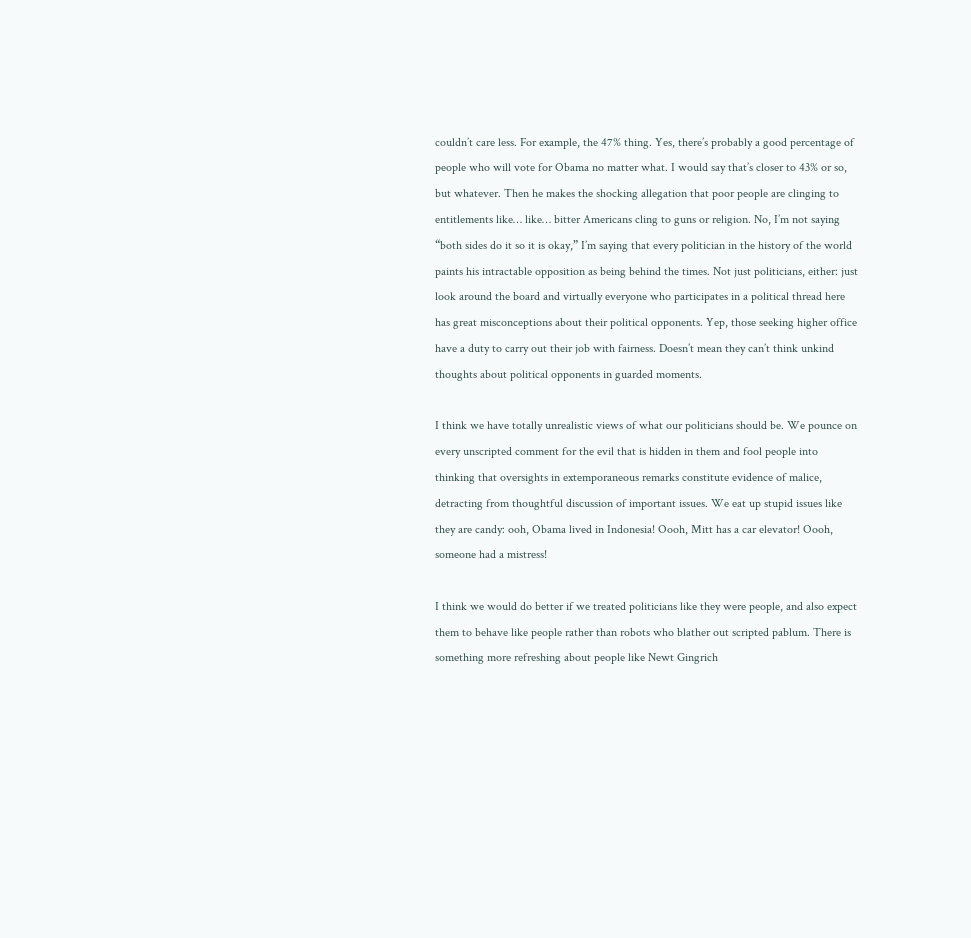couldn’t care less. For example, the 47% thing. Yes, there’s probably a good percentage of people who will vote for Obama no matter what. I would say that’s closer to 43% or so, but whatever. Then he makes the shocking allegation that poor people are clinging to entitlements like… like… bitter Americans cling to guns or religion. No, I’m not saying “both sides do it so it is okay,” I’m saying that every politician in the history of the world paints his intractable opposition as being behind the times. Not just politicians, either: just look around the board and virtually everyone who participates in a political thread here has great misconceptions about their political opponents. Yep, those seeking higher office have a duty to carry out their job with fairness. Doesn’t mean they can’t think unkind thoughts about political opponents in guarded moments.

I think we have totally unrealistic views of what our politicians should be. We pounce on every unscripted comment for the evil that is hidden in them and fool people into thinking that oversights in extemporaneous remarks constitute evidence of malice, detracting from thoughtful discussion of important issues. We eat up stupid issues like they are candy: ooh, Obama lived in Indonesia! Oooh, Mitt has a car elevator! Oooh, someone had a mistress!

I think we would do better if we treated politicians like they were people, and also expect them to behave like people rather than robots who blather out scripted pablum. There is something more refreshing about people like Newt Gingrich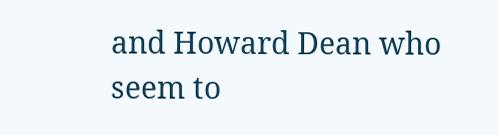and Howard Dean who seem to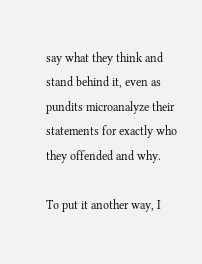say what they think and stand behind it, even as pundits microanalyze their statements for exactly who they offended and why.

To put it another way, I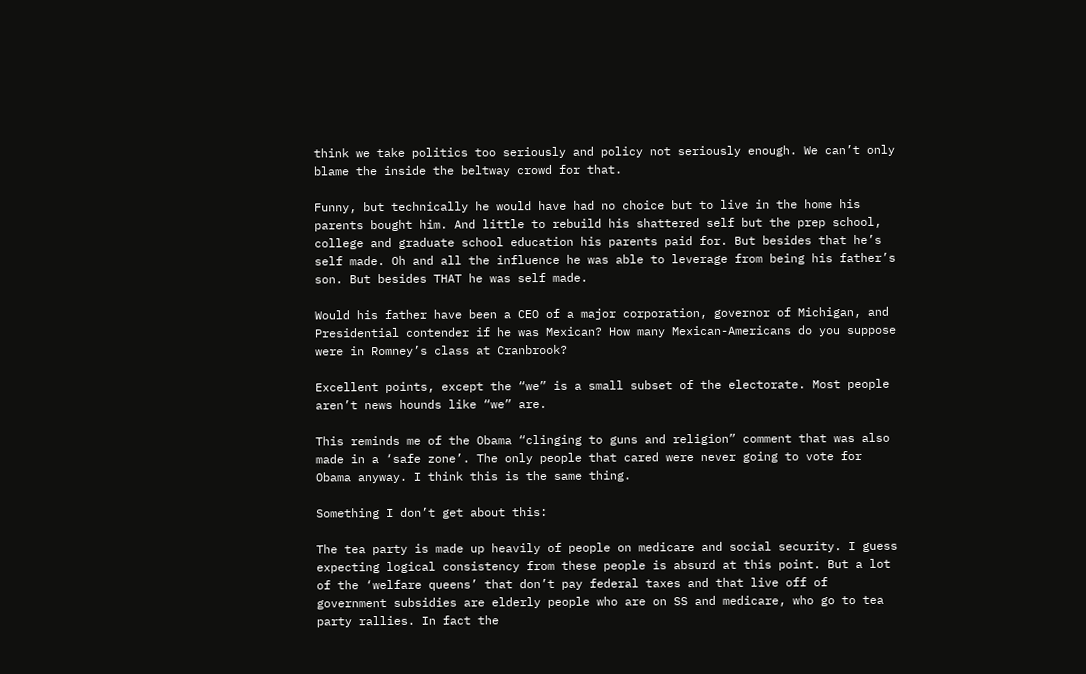think we take politics too seriously and policy not seriously enough. We can’t only blame the inside the beltway crowd for that.

Funny, but technically he would have had no choice but to live in the home his parents bought him. And little to rebuild his shattered self but the prep school, college and graduate school education his parents paid for. But besides that he’s self made. Oh and all the influence he was able to leverage from being his father’s son. But besides THAT he was self made.

Would his father have been a CEO of a major corporation, governor of Michigan, and Presidential contender if he was Mexican? How many Mexican-Americans do you suppose were in Romney’s class at Cranbrook?

Excellent points, except the “we” is a small subset of the electorate. Most people aren’t news hounds like “we” are.

This reminds me of the Obama “clinging to guns and religion” comment that was also made in a ‘safe zone’. The only people that cared were never going to vote for Obama anyway. I think this is the same thing.

Something I don’t get about this:

The tea party is made up heavily of people on medicare and social security. I guess expecting logical consistency from these people is absurd at this point. But a lot of the ‘welfare queens’ that don’t pay federal taxes and that live off of government subsidies are elderly people who are on SS and medicare, who go to tea party rallies. In fact the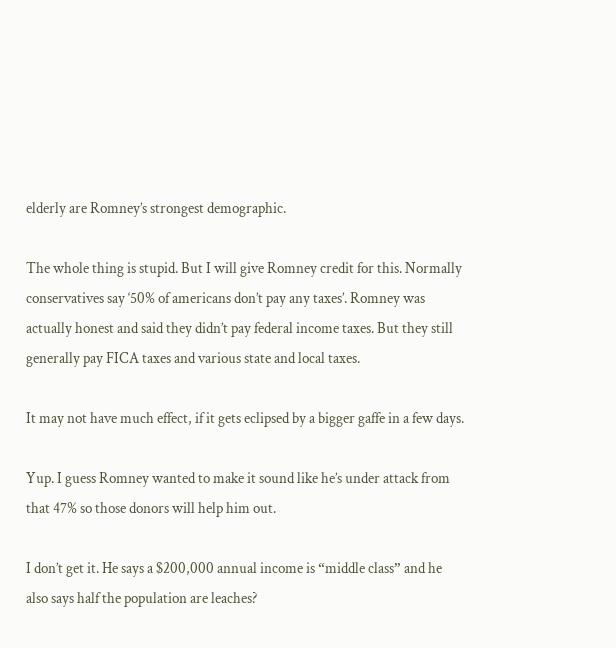elderly are Romney’s strongest demographic.

The whole thing is stupid. But I will give Romney credit for this. Normally conservatives say ‘50% of americans don’t pay any taxes’. Romney was actually honest and said they didn’t pay federal income taxes. But they still generally pay FICA taxes and various state and local taxes.

It may not have much effect, if it gets eclipsed by a bigger gaffe in a few days.

Yup. I guess Romney wanted to make it sound like he’s under attack from that 47% so those donors will help him out.

I don’t get it. He says a $200,000 annual income is “middle class” and he also says half the population are leaches?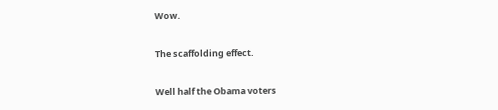Wow.

The scaffolding effect.

Well half the Obama voters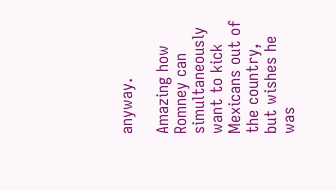anyway.

Amazing how Romney can simultaneously want to kick Mexicans out of the country, but wishes he was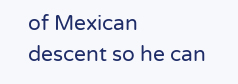of Mexican descent so he can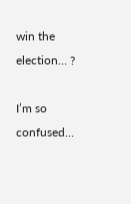win the election… ?

I’m so confused…